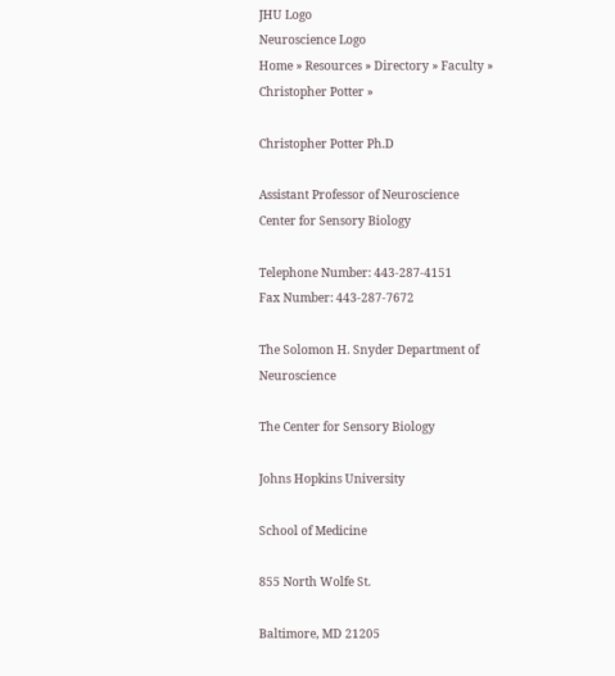JHU Logo
Neuroscience Logo
Home » Resources » Directory » Faculty » Christopher Potter »

Christopher Potter Ph.D

Assistant Professor of Neuroscience
Center for Sensory Biology

Telephone Number: 443-287-4151
Fax Number: 443-287-7672

The Solomon H. Snyder Department of Neuroscience

The Center for Sensory Biology

Johns Hopkins University

School of Medicine

855 North Wolfe St.

Baltimore, MD 21205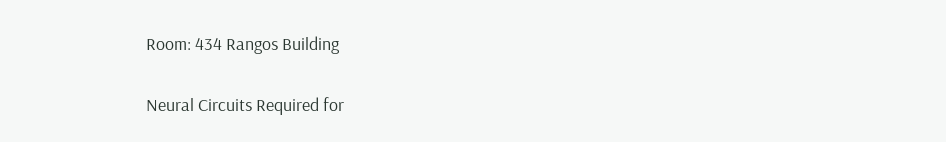Room: 434 Rangos Building

Neural Circuits Required for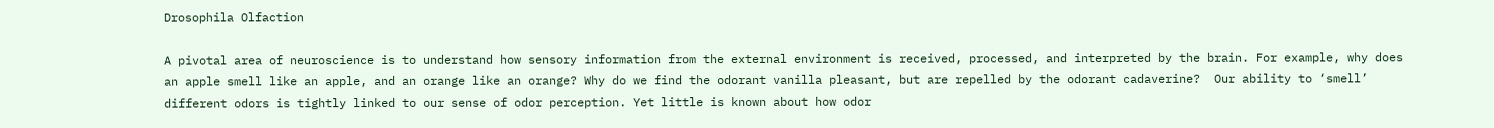Drosophila Olfaction

A pivotal area of neuroscience is to understand how sensory information from the external environment is received, processed, and interpreted by the brain. For example, why does an apple smell like an apple, and an orange like an orange? Why do we find the odorant vanilla pleasant, but are repelled by the odorant cadaverine?  Our ability to ‘smell’ different odors is tightly linked to our sense of odor perception. Yet little is known about how odor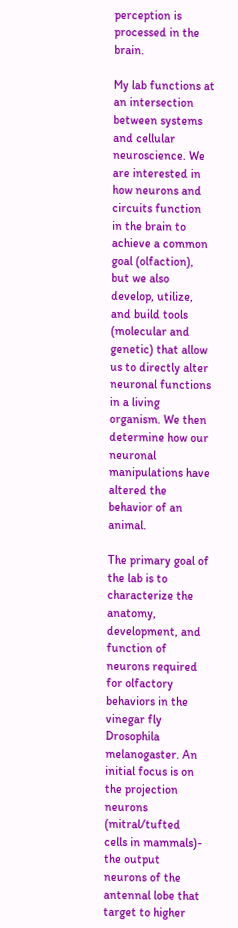perception is processed in the brain.

My lab functions at an intersection between systems and cellular neuroscience. We are interested in how neurons and circuits function in the brain to achieve a common goal (olfaction), but we also develop, utilize, and build tools (molecular and genetic) that allow us to directly alter neuronal functions in a living organism. We then determine how our neuronal manipulations have altered the behavior of an animal.

The primary goal of the lab is to characterize the anatomy, development, and function of neurons required for olfactory behaviors in the vinegar fly Drosophila melanogaster. An initial focus is on the projection neurons (mitral/tufted cells in mammals)- the output neurons of the antennal lobe that target to higher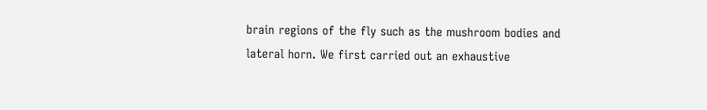brain regions of the fly such as the mushroom bodies and lateral horn. We first carried out an exhaustive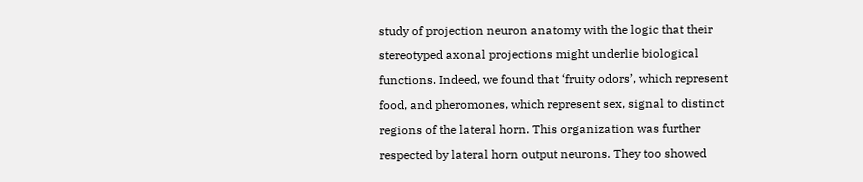study of projection neuron anatomy with the logic that their stereotyped axonal projections might underlie biological functions. Indeed, we found that ‘fruity odors’, which represent food, and pheromones, which represent sex, signal to distinct regions of the lateral horn. This organization was further respected by lateral horn output neurons. They too showed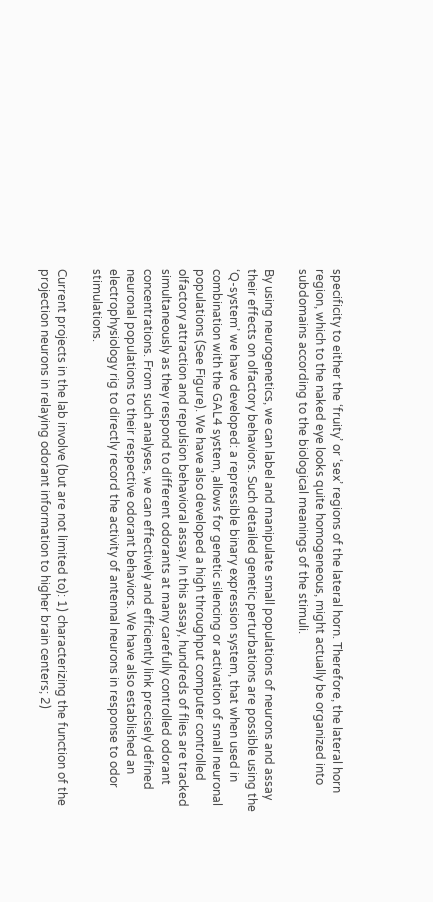specificity to either the ‘fruity’ or ‘sex’ regions of the lateral horn. Therefore, the lateral horn region, which to the naked eye looks quite homogeneous, might actually be organized into subdomains according to the biological meanings of the stimuli.

By using neurogenetics, we can label and manipulate small populations of neurons and assay their effects on olfactory behaviors. Such detailed genetic perturbations are possible using the ‘Q-system’ we have developed: a repressible binary expression system, that when used in combination with the GAL4 system, allows for genetic silencing or activation of small neuronal populations (See Figure). We have also developed a high throughput computer controlled olfactory attraction and repulsion behavioral assay. In this assay, hundreds of flies are tracked simultaneously as they respond to different odorants at many carefully controlled odorant concentrations. From such analyses, we can effectively and efficiently link precisely defined neuronal populations to their respective odorant behaviors. We have also established an electrophysiology rig to directly record the activity of antennal neurons in response to odor stimulations.

Current projects in the lab involve (but are not limited to): 1) characterizing the function of the projection neurons in relaying odorant information to higher brain centers; 2)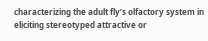characterizing the adult fly’s olfactory system in eliciting stereotyped attractive or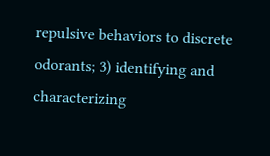repulsive behaviors to discrete odorants; 3) identifying and characterizing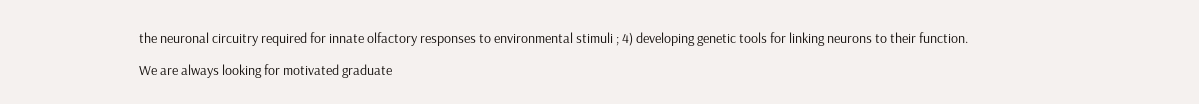the neuronal circuitry required for innate olfactory responses to environmental stimuli ; 4) developing genetic tools for linking neurons to their function.

We are always looking for motivated graduate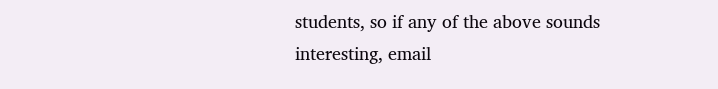students, so if any of the above sounds interesting, email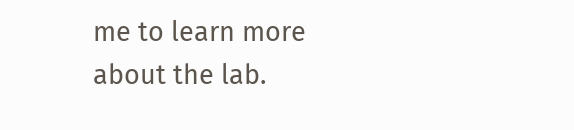me to learn more about the lab.